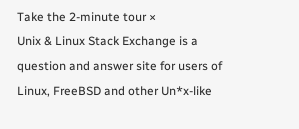Take the 2-minute tour ×
Unix & Linux Stack Exchange is a question and answer site for users of Linux, FreeBSD and other Un*x-like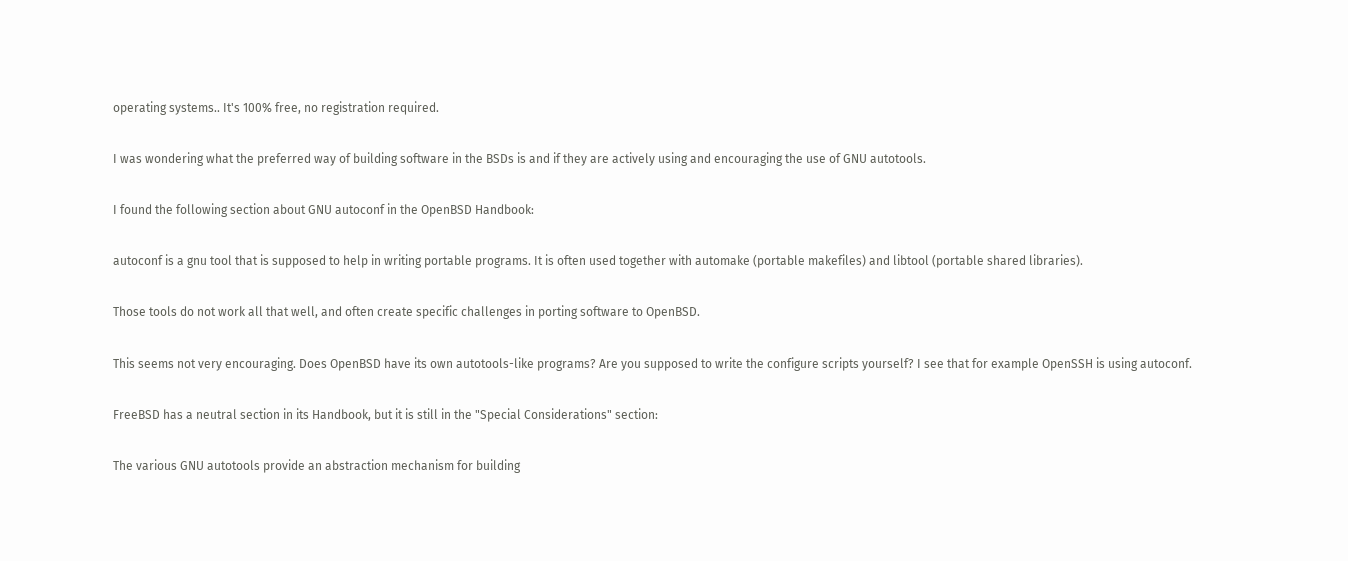operating systems.. It's 100% free, no registration required.

I was wondering what the preferred way of building software in the BSDs is and if they are actively using and encouraging the use of GNU autotools.

I found the following section about GNU autoconf in the OpenBSD Handbook:

autoconf is a gnu tool that is supposed to help in writing portable programs. It is often used together with automake (portable makefiles) and libtool (portable shared libraries).

Those tools do not work all that well, and often create specific challenges in porting software to OpenBSD.

This seems not very encouraging. Does OpenBSD have its own autotools-like programs? Are you supposed to write the configure scripts yourself? I see that for example OpenSSH is using autoconf.

FreeBSD has a neutral section in its Handbook, but it is still in the "Special Considerations" section:

The various GNU autotools provide an abstraction mechanism for building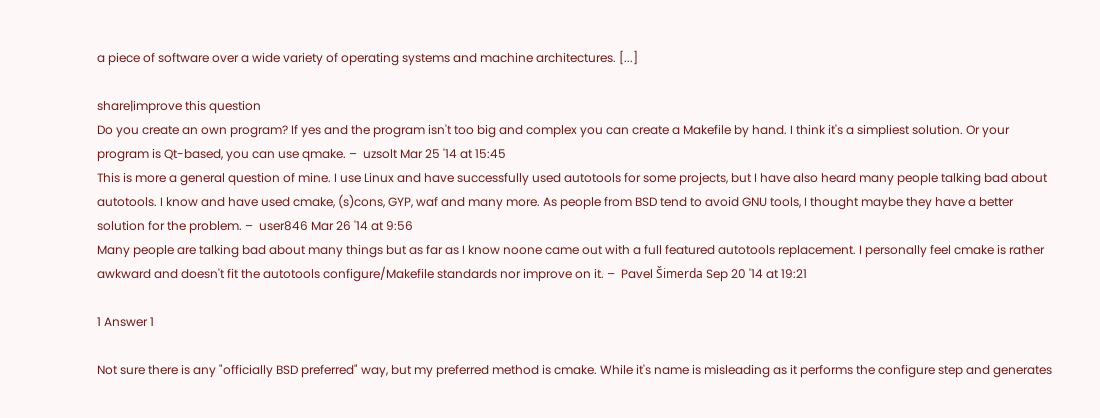a piece of software over a wide variety of operating systems and machine architectures. [...]

share|improve this question
Do you create an own program? If yes and the program isn't too big and complex you can create a Makefile by hand. I think it's a simpliest solution. Or your program is Qt-based, you can use qmake. –  uzsolt Mar 25 '14 at 15:45
This is more a general question of mine. I use Linux and have successfully used autotools for some projects, but I have also heard many people talking bad about autotools. I know and have used cmake, (s)cons, GYP, waf and many more. As people from BSD tend to avoid GNU tools, I thought maybe they have a better solution for the problem. –  user846 Mar 26 '14 at 9:56
Many people are talking bad about many things but as far as I know noone came out with a full featured autotools replacement. I personally feel cmake is rather awkward and doesn't fit the autotools configure/Makefile standards nor improve on it. –  Pavel Šimerda Sep 20 '14 at 19:21

1 Answer 1

Not sure there is any "officially BSD preferred" way, but my preferred method is cmake. While it's name is misleading as it performs the configure step and generates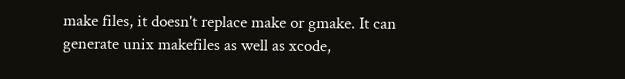make files, it doesn't replace make or gmake. It can generate unix makefiles as well as xcode,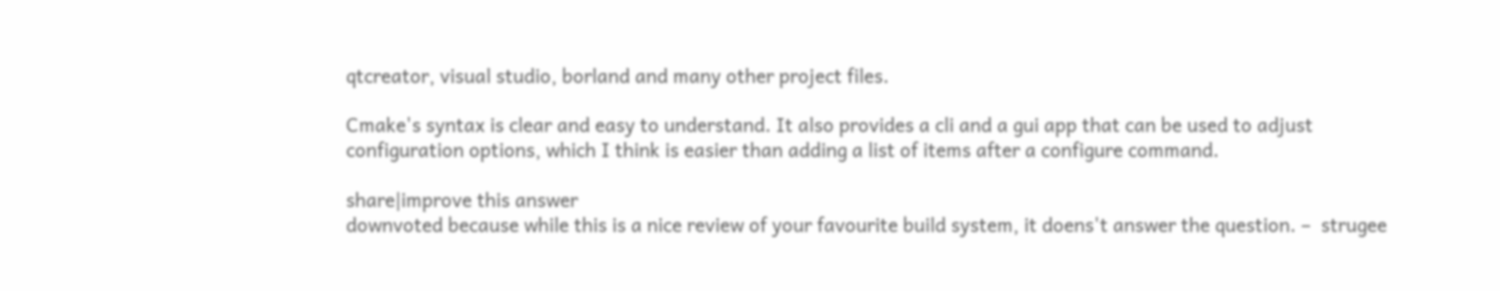qtcreator, visual studio, borland and many other project files.

Cmake's syntax is clear and easy to understand. It also provides a cli and a gui app that can be used to adjust configuration options, which I think is easier than adding a list of items after a configure command.

share|improve this answer
downvoted because while this is a nice review of your favourite build system, it doens't answer the question. –  strugee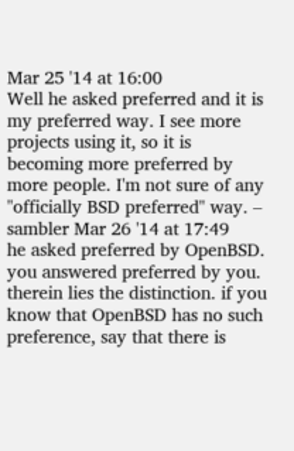Mar 25 '14 at 16:00
Well he asked preferred and it is my preferred way. I see more projects using it, so it is becoming more preferred by more people. I'm not sure of any "officially BSD preferred" way. –  sambler Mar 26 '14 at 17:49
he asked preferred by OpenBSD. you answered preferred by you. therein lies the distinction. if you know that OpenBSD has no such preference, say that there is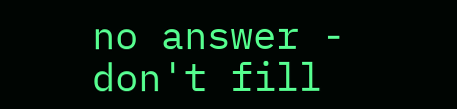no answer - don't fill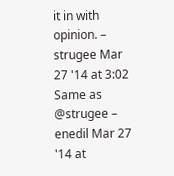it in with opinion. –  strugee Mar 27 '14 at 3:02
Same as @strugee –  enedil Mar 27 '14 at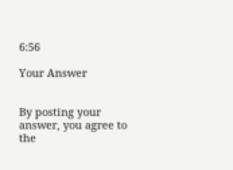6:56

Your Answer


By posting your answer, you agree to the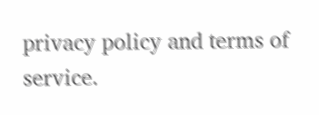privacy policy and terms of service.